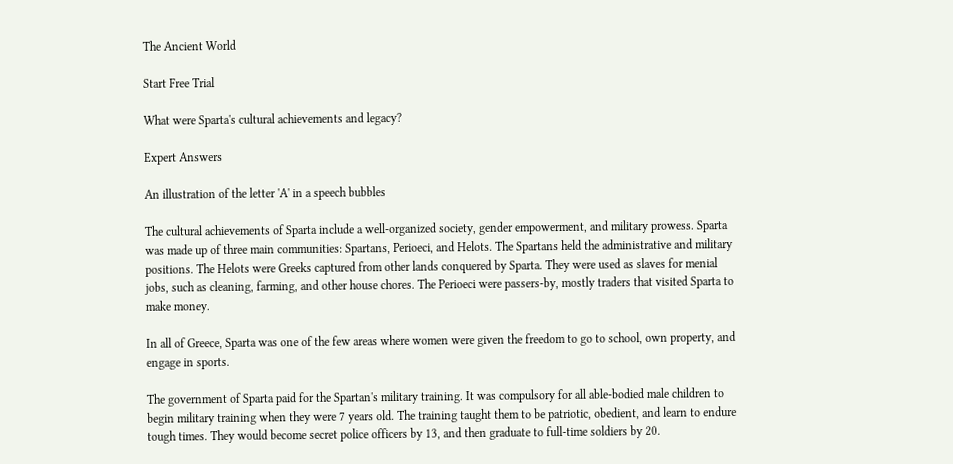The Ancient World

Start Free Trial

What were Sparta's cultural achievements and legacy?

Expert Answers

An illustration of the letter 'A' in a speech bubbles

The cultural achievements of Sparta include a well-organized society, gender empowerment, and military prowess. Sparta was made up of three main communities: Spartans, Perioeci, and Helots. The Spartans held the administrative and military positions. The Helots were Greeks captured from other lands conquered by Sparta. They were used as slaves for menial jobs, such as cleaning, farming, and other house chores. The Perioeci were passers-by, mostly traders that visited Sparta to make money.

In all of Greece, Sparta was one of the few areas where women were given the freedom to go to school, own property, and engage in sports.

The government of Sparta paid for the Spartan's military training. It was compulsory for all able-bodied male children to begin military training when they were 7 years old. The training taught them to be patriotic, obedient, and learn to endure tough times. They would become secret police officers by 13, and then graduate to full-time soldiers by 20.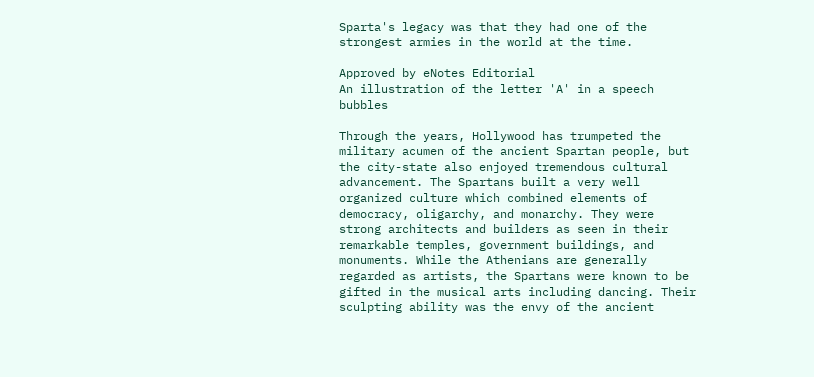Sparta's legacy was that they had one of the strongest armies in the world at the time.

Approved by eNotes Editorial
An illustration of the letter 'A' in a speech bubbles

Through the years, Hollywood has trumpeted the military acumen of the ancient Spartan people, but the city-state also enjoyed tremendous cultural advancement. The Spartans built a very well organized culture which combined elements of democracy, oligarchy, and monarchy. They were strong architects and builders as seen in their remarkable temples, government buildings, and monuments. While the Athenians are generally regarded as artists, the Spartans were known to be gifted in the musical arts including dancing. Their sculpting ability was the envy of the ancient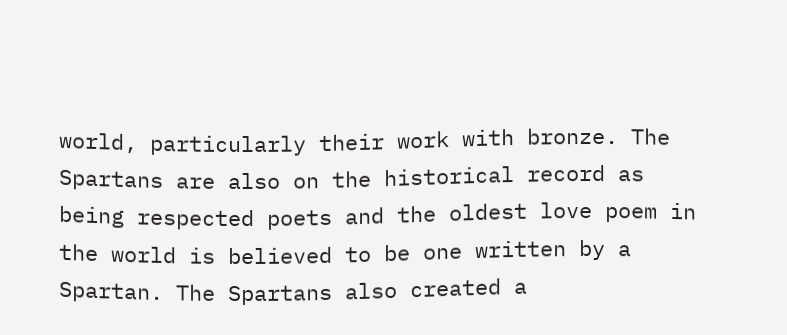world, particularly their work with bronze. The Spartans are also on the historical record as being respected poets and the oldest love poem in the world is believed to be one written by a Spartan. The Spartans also created a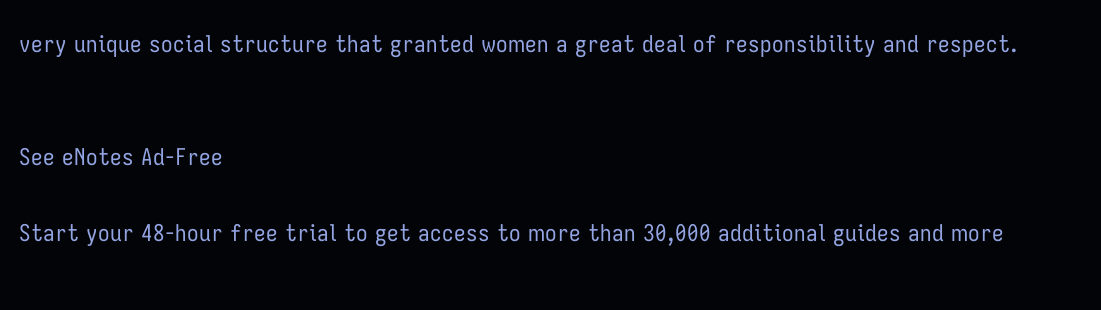very unique social structure that granted women a great deal of responsibility and respect.


See eNotes Ad-Free

Start your 48-hour free trial to get access to more than 30,000 additional guides and more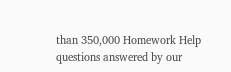than 350,000 Homework Help questions answered by our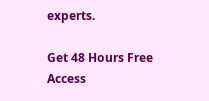experts.

Get 48 Hours Free Access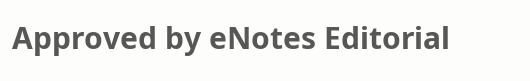Approved by eNotes Editorial